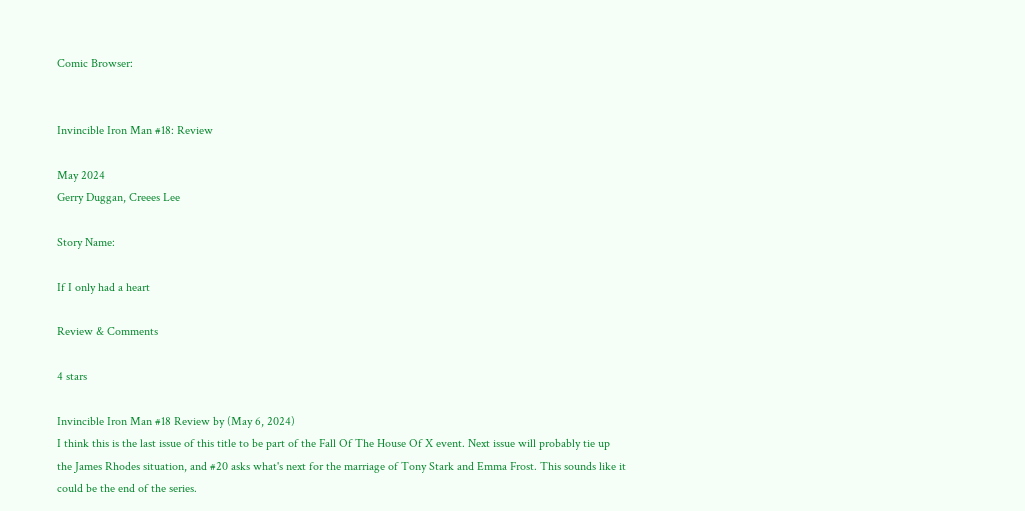Comic Browser:


Invincible Iron Man #18: Review

May 2024
Gerry Duggan, Creees Lee

Story Name:

If I only had a heart

Review & Comments

4 stars

Invincible Iron Man #18 Review by (May 6, 2024)
I think this is the last issue of this title to be part of the Fall Of The House Of X event. Next issue will probably tie up the James Rhodes situation, and #20 asks what's next for the marriage of Tony Stark and Emma Frost. This sounds like it could be the end of the series.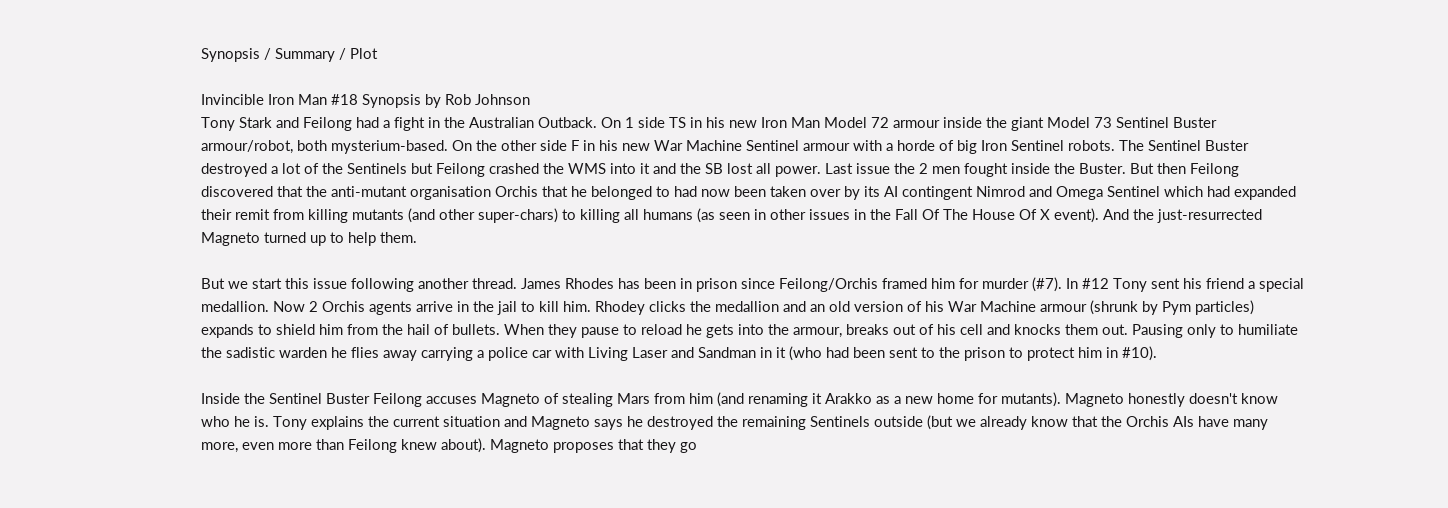Synopsis / Summary / Plot

Invincible Iron Man #18 Synopsis by Rob Johnson
Tony Stark and Feilong had a fight in the Australian Outback. On 1 side TS in his new Iron Man Model 72 armour inside the giant Model 73 Sentinel Buster armour/robot, both mysterium-based. On the other side F in his new War Machine Sentinel armour with a horde of big Iron Sentinel robots. The Sentinel Buster destroyed a lot of the Sentinels but Feilong crashed the WMS into it and the SB lost all power. Last issue the 2 men fought inside the Buster. But then Feilong discovered that the anti-mutant organisation Orchis that he belonged to had now been taken over by its AI contingent Nimrod and Omega Sentinel which had expanded their remit from killing mutants (and other super-chars) to killing all humans (as seen in other issues in the Fall Of The House Of X event). And the just-resurrected Magneto turned up to help them.

But we start this issue following another thread. James Rhodes has been in prison since Feilong/Orchis framed him for murder (#7). In #12 Tony sent his friend a special medallion. Now 2 Orchis agents arrive in the jail to kill him. Rhodey clicks the medallion and an old version of his War Machine armour (shrunk by Pym particles) expands to shield him from the hail of bullets. When they pause to reload he gets into the armour, breaks out of his cell and knocks them out. Pausing only to humiliate the sadistic warden he flies away carrying a police car with Living Laser and Sandman in it (who had been sent to the prison to protect him in #10).

Inside the Sentinel Buster Feilong accuses Magneto of stealing Mars from him (and renaming it Arakko as a new home for mutants). Magneto honestly doesn't know who he is. Tony explains the current situation and Magneto says he destroyed the remaining Sentinels outside (but we already know that the Orchis AIs have many more, even more than Feilong knew about). Magneto proposes that they go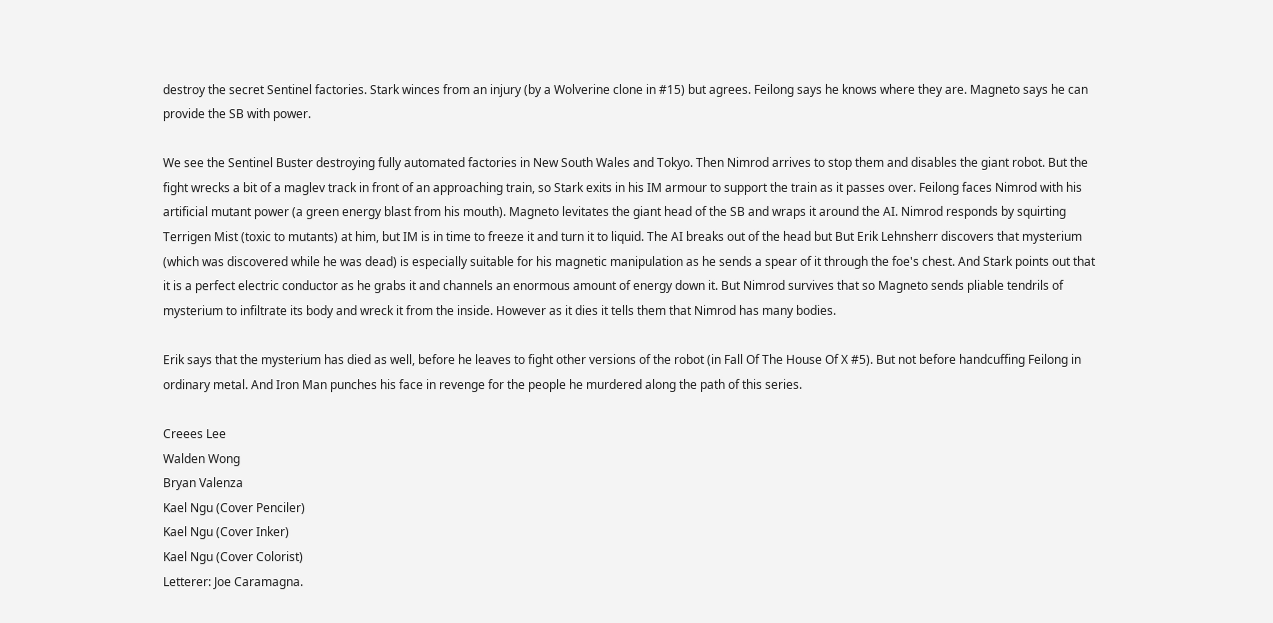destroy the secret Sentinel factories. Stark winces from an injury (by a Wolverine clone in #15) but agrees. Feilong says he knows where they are. Magneto says he can provide the SB with power.

We see the Sentinel Buster destroying fully automated factories in New South Wales and Tokyo. Then Nimrod arrives to stop them and disables the giant robot. But the fight wrecks a bit of a maglev track in front of an approaching train, so Stark exits in his IM armour to support the train as it passes over. Feilong faces Nimrod with his artificial mutant power (a green energy blast from his mouth). Magneto levitates the giant head of the SB and wraps it around the AI. Nimrod responds by squirting Terrigen Mist (toxic to mutants) at him, but IM is in time to freeze it and turn it to liquid. The AI breaks out of the head but But Erik Lehnsherr discovers that mysterium (which was discovered while he was dead) is especially suitable for his magnetic manipulation as he sends a spear of it through the foe's chest. And Stark points out that it is a perfect electric conductor as he grabs it and channels an enormous amount of energy down it. But Nimrod survives that so Magneto sends pliable tendrils of mysterium to infiltrate its body and wreck it from the inside. However as it dies it tells them that Nimrod has many bodies.

Erik says that the mysterium has died as well, before he leaves to fight other versions of the robot (in Fall Of The House Of X #5). But not before handcuffing Feilong in ordinary metal. And Iron Man punches his face in revenge for the people he murdered along the path of this series.

Creees Lee
Walden Wong
Bryan Valenza
Kael Ngu (Cover Penciler)
Kael Ngu (Cover Inker)
Kael Ngu (Cover Colorist)
Letterer: Joe Caramagna.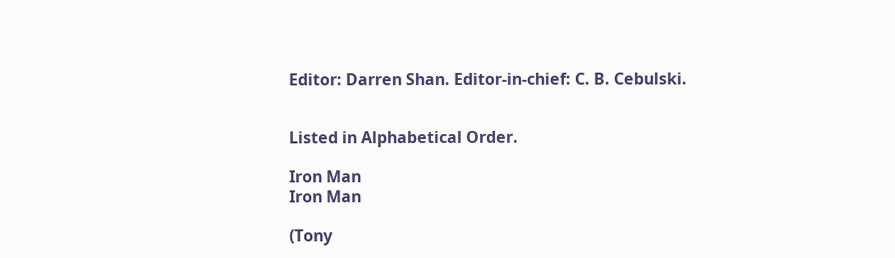Editor: Darren Shan. Editor-in-chief: C. B. Cebulski.


Listed in Alphabetical Order.

Iron Man
Iron Man

(Tony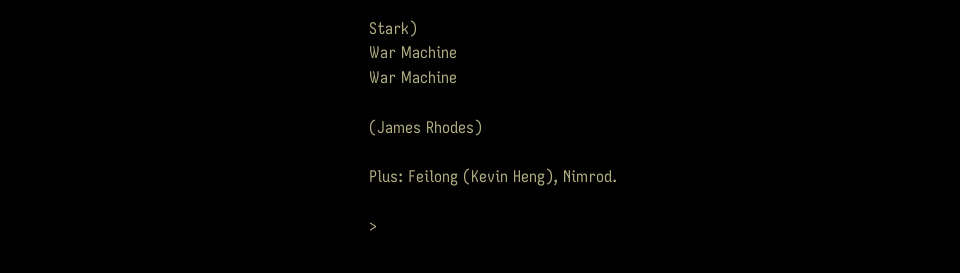Stark)
War Machine
War Machine

(James Rhodes)

Plus: Feilong (Kevin Heng), Nimrod.

>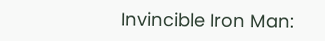Invincible Iron Man: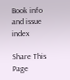Book info and issue index

Share This Page